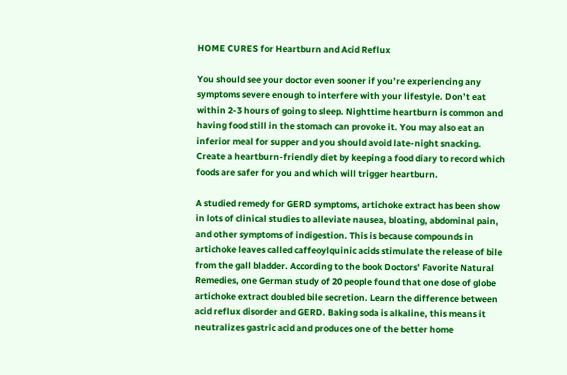HOME CURES for Heartburn and Acid Reflux

You should see your doctor even sooner if you’re experiencing any symptoms severe enough to interfere with your lifestyle. Don’t eat within 2-3 hours of going to sleep. Nighttime heartburn is common and having food still in the stomach can provoke it. You may also eat an inferior meal for supper and you should avoid late-night snacking. Create a heartburn-friendly diet by keeping a food diary to record which foods are safer for you and which will trigger heartburn.

A studied remedy for GERD symptoms, artichoke extract has been show in lots of clinical studies to alleviate nausea, bloating, abdominal pain, and other symptoms of indigestion. This is because compounds in artichoke leaves called caffeoylquinic acids stimulate the release of bile from the gall bladder. According to the book Doctors’ Favorite Natural Remedies, one German study of 20 people found that one dose of globe artichoke extract doubled bile secretion. Learn the difference between acid reflux disorder and GERD. Baking soda is alkaline, this means it neutralizes gastric acid and produces one of the better home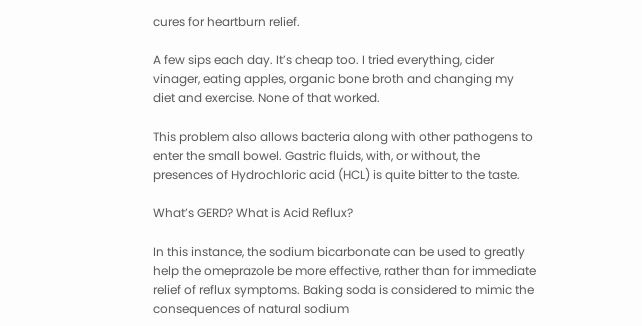cures for heartburn relief.

A few sips each day. It’s cheap too. I tried everything, cider vinager, eating apples, organic bone broth and changing my diet and exercise. None of that worked.

This problem also allows bacteria along with other pathogens to enter the small bowel. Gastric fluids, with, or without, the presences of Hydrochloric acid (HCL) is quite bitter to the taste.

What’s GERD? What is Acid Reflux?

In this instance, the sodium bicarbonate can be used to greatly help the omeprazole be more effective, rather than for immediate relief of reflux symptoms. Baking soda is considered to mimic the consequences of natural sodium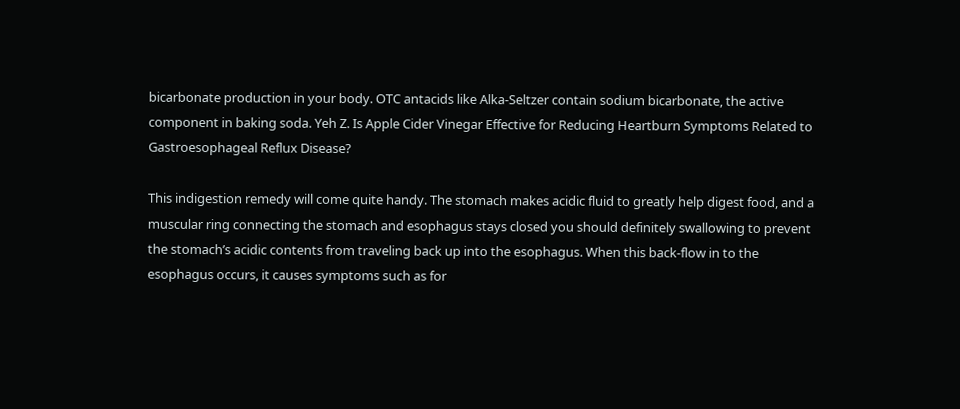bicarbonate production in your body. OTC antacids like Alka-Seltzer contain sodium bicarbonate, the active component in baking soda. Yeh Z. Is Apple Cider Vinegar Effective for Reducing Heartburn Symptoms Related to Gastroesophageal Reflux Disease?

This indigestion remedy will come quite handy. The stomach makes acidic fluid to greatly help digest food, and a muscular ring connecting the stomach and esophagus stays closed you should definitely swallowing to prevent the stomach’s acidic contents from traveling back up into the esophagus. When this back-flow in to the esophagus occurs, it causes symptoms such as for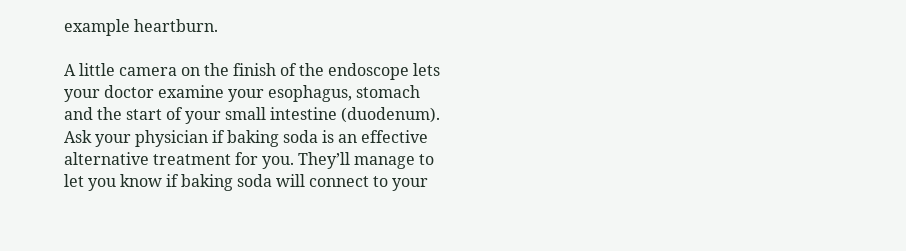example heartburn.

A little camera on the finish of the endoscope lets your doctor examine your esophagus, stomach and the start of your small intestine (duodenum). Ask your physician if baking soda is an effective alternative treatment for you. They’ll manage to let you know if baking soda will connect to your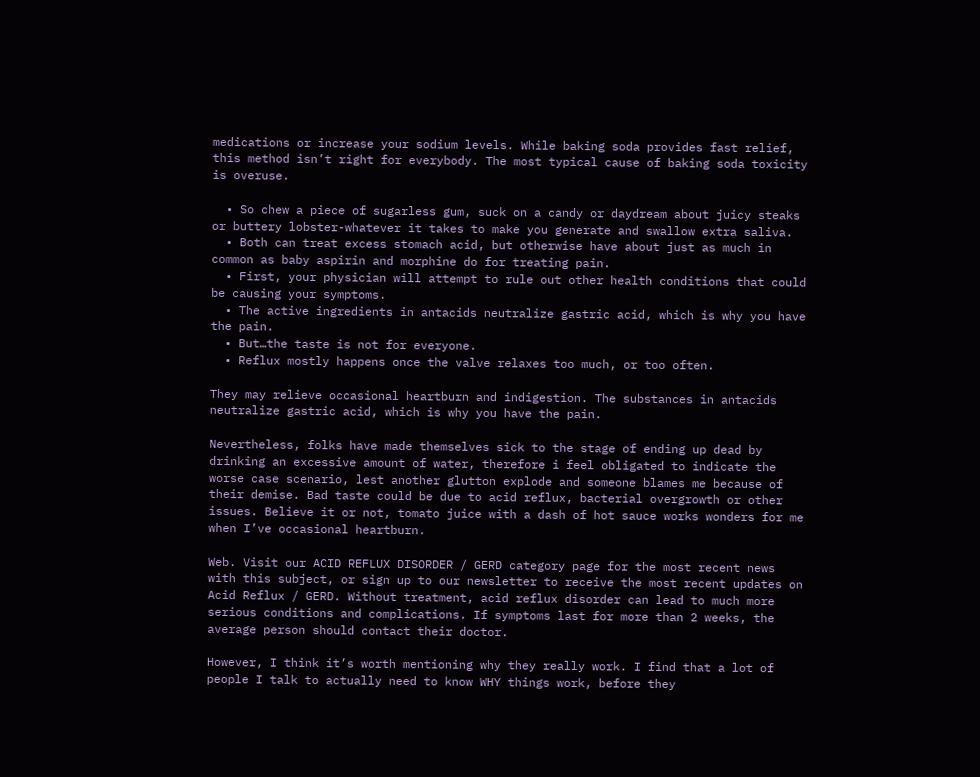medications or increase your sodium levels. While baking soda provides fast relief, this method isn’t right for everybody. The most typical cause of baking soda toxicity is overuse.

  • So chew a piece of sugarless gum, suck on a candy or daydream about juicy steaks or buttery lobster-whatever it takes to make you generate and swallow extra saliva.
  • Both can treat excess stomach acid, but otherwise have about just as much in common as baby aspirin and morphine do for treating pain.
  • First, your physician will attempt to rule out other health conditions that could be causing your symptoms.
  • The active ingredients in antacids neutralize gastric acid, which is why you have the pain.
  • But…the taste is not for everyone.
  • Reflux mostly happens once the valve relaxes too much, or too often.

They may relieve occasional heartburn and indigestion. The substances in antacids neutralize gastric acid, which is why you have the pain.

Nevertheless, folks have made themselves sick to the stage of ending up dead by drinking an excessive amount of water, therefore i feel obligated to indicate the worse case scenario, lest another glutton explode and someone blames me because of their demise. Bad taste could be due to acid reflux, bacterial overgrowth or other issues. Believe it or not, tomato juice with a dash of hot sauce works wonders for me when I’ve occasional heartburn.

Web. Visit our ACID REFLUX DISORDER / GERD category page for the most recent news with this subject, or sign up to our newsletter to receive the most recent updates on Acid Reflux / GERD. Without treatment, acid reflux disorder can lead to much more serious conditions and complications. If symptoms last for more than 2 weeks, the average person should contact their doctor.

However, I think it’s worth mentioning why they really work. I find that a lot of people I talk to actually need to know WHY things work, before they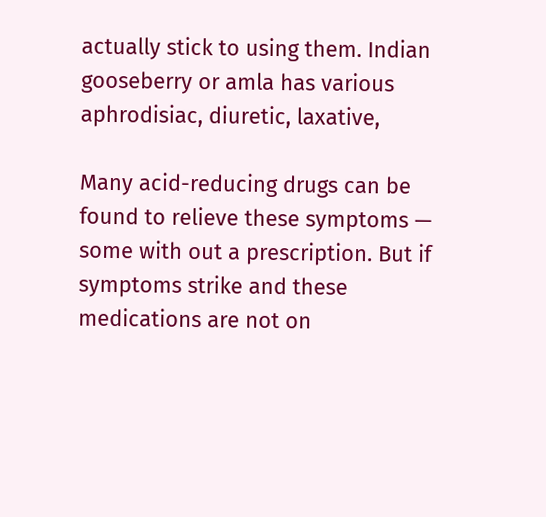actually stick to using them. Indian gooseberry or amla has various aphrodisiac, diuretic, laxative,

Many acid-reducing drugs can be found to relieve these symptoms — some with out a prescription. But if symptoms strike and these medications are not on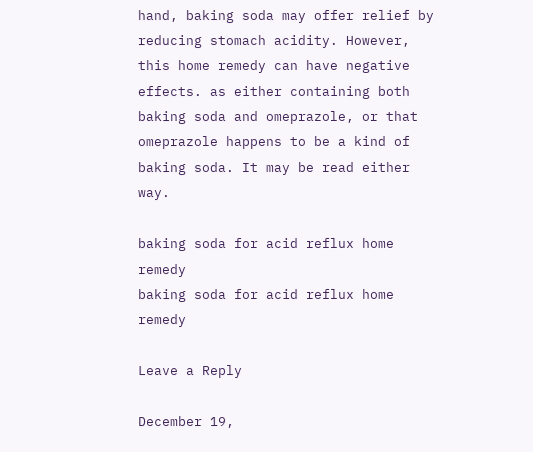hand, baking soda may offer relief by reducing stomach acidity. However, this home remedy can have negative effects. as either containing both baking soda and omeprazole, or that omeprazole happens to be a kind of baking soda. It may be read either way.

baking soda for acid reflux home remedy
baking soda for acid reflux home remedy

Leave a Reply

December 19,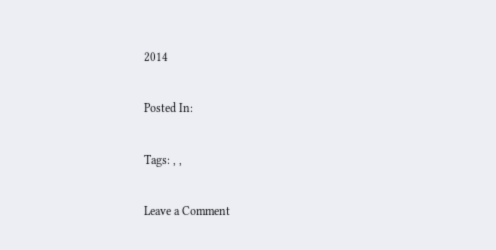2014

Posted In:

Tags: , ,

Leave a Comment